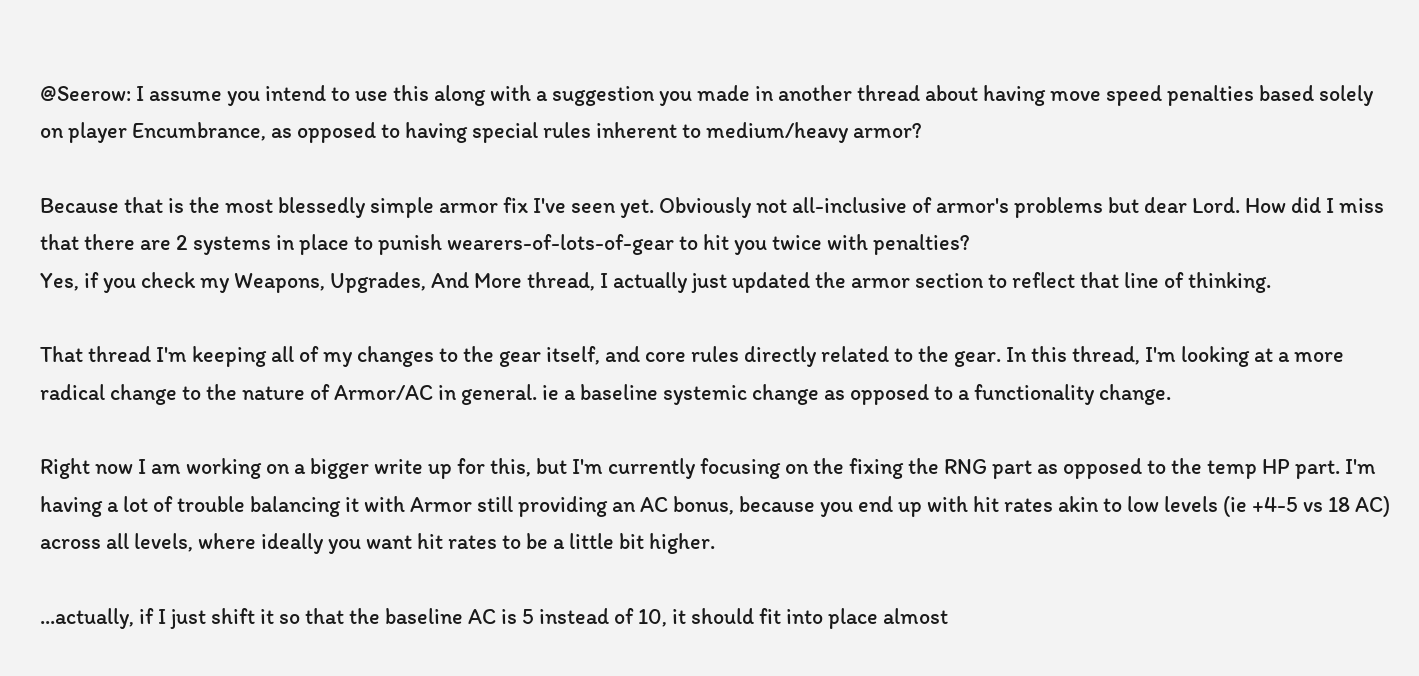@Seerow: I assume you intend to use this along with a suggestion you made in another thread about having move speed penalties based solely on player Encumbrance, as opposed to having special rules inherent to medium/heavy armor?

Because that is the most blessedly simple armor fix I've seen yet. Obviously not all-inclusive of armor's problems but dear Lord. How did I miss that there are 2 systems in place to punish wearers-of-lots-of-gear to hit you twice with penalties?
Yes, if you check my Weapons, Upgrades, And More thread, I actually just updated the armor section to reflect that line of thinking.

That thread I'm keeping all of my changes to the gear itself, and core rules directly related to the gear. In this thread, I'm looking at a more radical change to the nature of Armor/AC in general. ie a baseline systemic change as opposed to a functionality change.

Right now I am working on a bigger write up for this, but I'm currently focusing on the fixing the RNG part as opposed to the temp HP part. I'm having a lot of trouble balancing it with Armor still providing an AC bonus, because you end up with hit rates akin to low levels (ie +4-5 vs 18 AC) across all levels, where ideally you want hit rates to be a little bit higher.

...actually, if I just shift it so that the baseline AC is 5 instead of 10, it should fit into place almost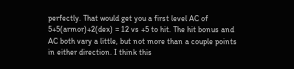perfectly. That would get you a first level AC of 5+5(armor)+2(dex) = 12 vs +5 to hit. The hit bonus and AC both vary a little, but not more than a couple points in either direction. I think this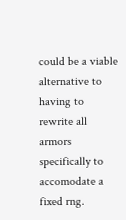could be a viable alternative to having to rewrite all armors specifically to accomodate a fixed rng.